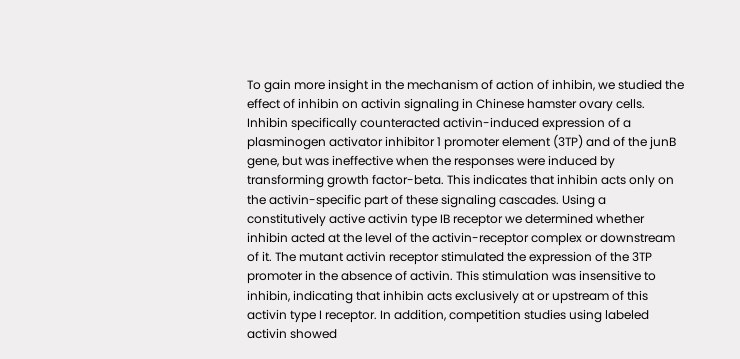To gain more insight in the mechanism of action of inhibin, we studied the effect of inhibin on activin signaling in Chinese hamster ovary cells. Inhibin specifically counteracted activin-induced expression of a plasminogen activator inhibitor 1 promoter element (3TP) and of the junB gene, but was ineffective when the responses were induced by transforming growth factor-beta. This indicates that inhibin acts only on the activin-specific part of these signaling cascades. Using a constitutively active activin type IB receptor we determined whether inhibin acted at the level of the activin-receptor complex or downstream of it. The mutant activin receptor stimulated the expression of the 3TP promoter in the absence of activin. This stimulation was insensitive to inhibin, indicating that inhibin acts exclusively at or upstream of this activin type I receptor. In addition, competition studies using labeled activin showed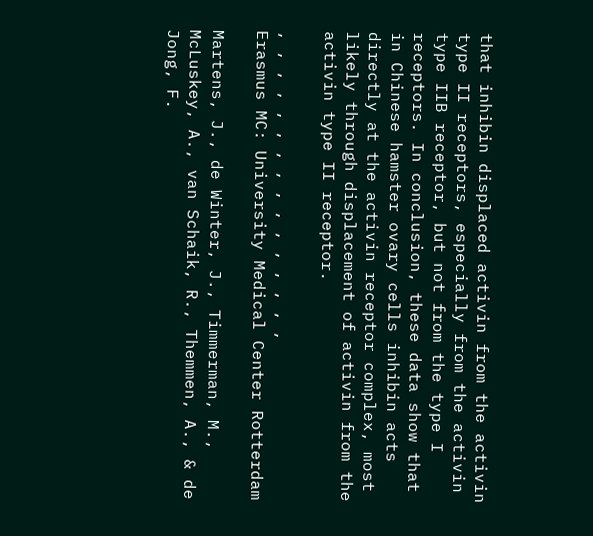that inhibin displaced activin from the activin type II receptors, especially from the activin type IIB receptor, but not from the type I receptors. In conclusion, these data show that in Chinese hamster ovary cells inhibin acts directly at the activin receptor complex, most likely through displacement of activin from the activin type II receptor.

, , , , , , , , , , , , , , , ,
Erasmus MC: University Medical Center Rotterdam

Martens, J., de Winter, J., Timmerman, M., McLuskey, A., van Schaik, R., Themmen, A., & de Jong, F.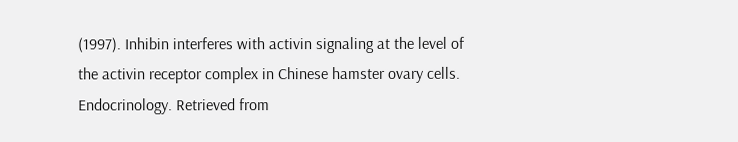(1997). Inhibin interferes with activin signaling at the level of the activin receptor complex in Chinese hamster ovary cells. Endocrinology. Retrieved from